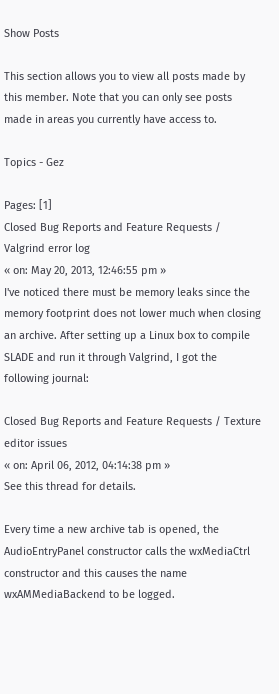Show Posts

This section allows you to view all posts made by this member. Note that you can only see posts made in areas you currently have access to.

Topics - Gez

Pages: [1]
Closed Bug Reports and Feature Requests / Valgrind error log
« on: May 20, 2013, 12:46:55 pm »
I've noticed there must be memory leaks since the memory footprint does not lower much when closing an archive. After setting up a Linux box to compile SLADE and run it through Valgrind, I got the following journal:

Closed Bug Reports and Feature Requests / Texture editor issues
« on: April 06, 2012, 04:14:38 pm »
See this thread for details.

Every time a new archive tab is opened, the AudioEntryPanel constructor calls the wxMediaCtrl constructor and this causes the name wxAMMediaBackend to be logged.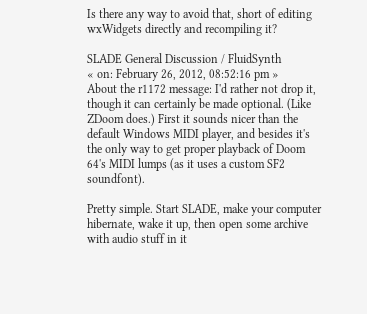Is there any way to avoid that, short of editing wxWidgets directly and recompiling it?

SLADE General Discussion / FluidSynth
« on: February 26, 2012, 08:52:16 pm »
About the r1172 message: I'd rather not drop it, though it can certainly be made optional. (Like ZDoom does.) First it sounds nicer than the default Windows MIDI player, and besides it's the only way to get proper playback of Doom 64's MIDI lumps (as it uses a custom SF2 soundfont).

Pretty simple. Start SLADE, make your computer hibernate, wake it up, then open some archive with audio stuff in it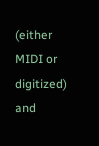(either MIDI or digitized) and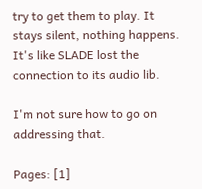try to get them to play. It stays silent, nothing happens. It's like SLADE lost the connection to its audio lib.

I'm not sure how to go on addressing that.

Pages: [1]